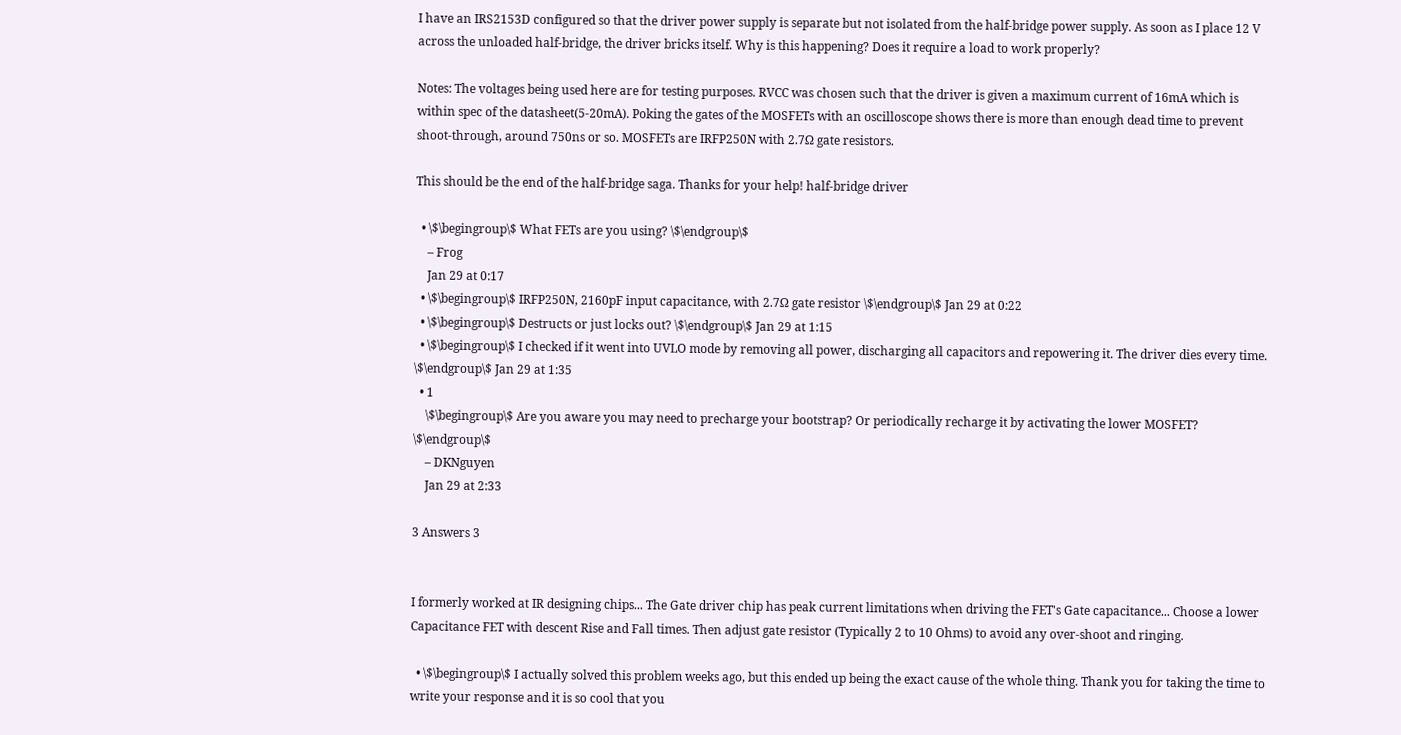I have an IRS2153D configured so that the driver power supply is separate but not isolated from the half-bridge power supply. As soon as I place 12 V across the unloaded half-bridge, the driver bricks itself. Why is this happening? Does it require a load to work properly?

Notes: The voltages being used here are for testing purposes. RVCC was chosen such that the driver is given a maximum current of 16mA which is within spec of the datasheet(5-20mA). Poking the gates of the MOSFETs with an oscilloscope shows there is more than enough dead time to prevent shoot-through, around 750ns or so. MOSFETs are IRFP250N with 2.7Ω gate resistors.

This should be the end of the half-bridge saga. Thanks for your help! half-bridge driver

  • \$\begingroup\$ What FETs are you using? \$\endgroup\$
    – Frog
    Jan 29 at 0:17
  • \$\begingroup\$ IRFP250N, 2160pF input capacitance, with 2.7Ω gate resistor \$\endgroup\$ Jan 29 at 0:22
  • \$\begingroup\$ Destructs or just locks out? \$\endgroup\$ Jan 29 at 1:15
  • \$\begingroup\$ I checked if it went into UVLO mode by removing all power, discharging all capacitors and repowering it. The driver dies every time. \$\endgroup\$ Jan 29 at 1:35
  • 1
    \$\begingroup\$ Are you aware you may need to precharge your bootstrap? Or periodically recharge it by activating the lower MOSFET? \$\endgroup\$
    – DKNguyen
    Jan 29 at 2:33

3 Answers 3


I formerly worked at IR designing chips... The Gate driver chip has peak current limitations when driving the FET's Gate capacitance... Choose a lower Capacitance FET with descent Rise and Fall times. Then adjust gate resistor (Typically 2 to 10 Ohms) to avoid any over-shoot and ringing.

  • \$\begingroup\$ I actually solved this problem weeks ago, but this ended up being the exact cause of the whole thing. Thank you for taking the time to write your response and it is so cool that you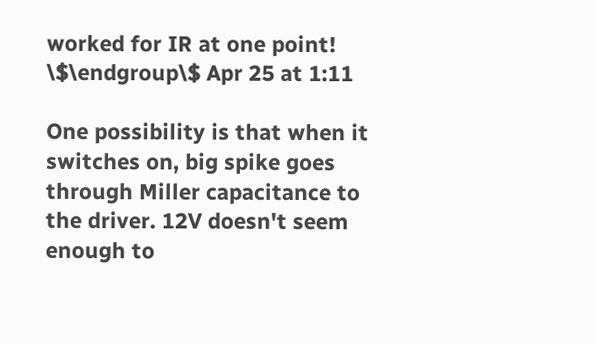worked for IR at one point! \$\endgroup\$ Apr 25 at 1:11

One possibility is that when it switches on, big spike goes through Miller capacitance to the driver. 12V doesn't seem enough to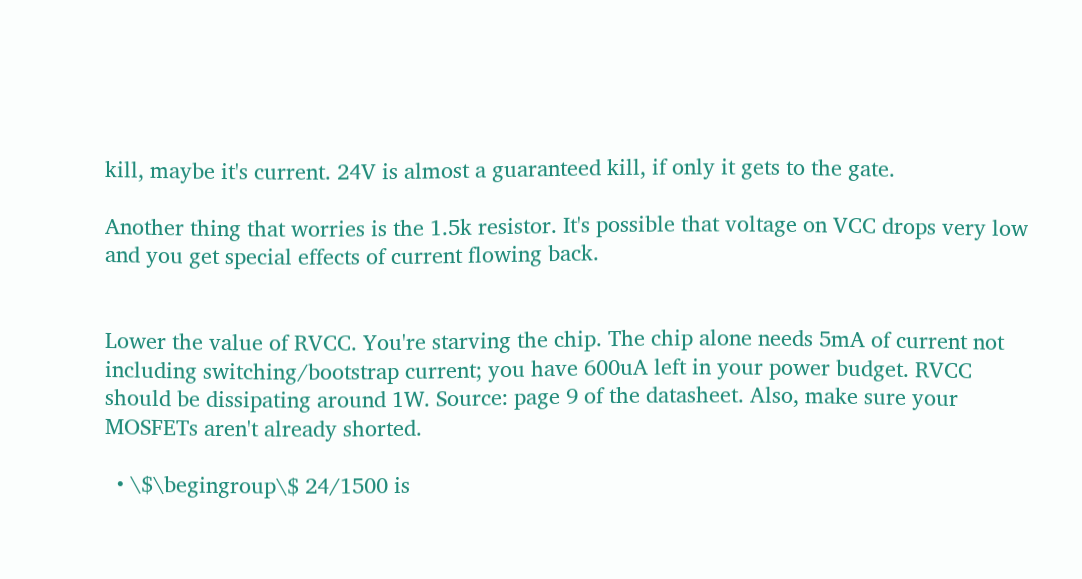kill, maybe it's current. 24V is almost a guaranteed kill, if only it gets to the gate.

Another thing that worries is the 1.5k resistor. It's possible that voltage on VCC drops very low and you get special effects of current flowing back.


Lower the value of RVCC. You're starving the chip. The chip alone needs 5mA of current not including switching/bootstrap current; you have 600uA left in your power budget. RVCC should be dissipating around 1W. Source: page 9 of the datasheet. Also, make sure your MOSFETs aren't already shorted.

  • \$\begingroup\$ 24/1500 is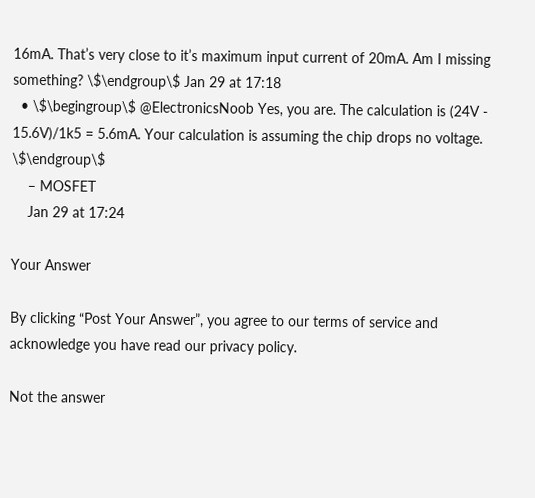16mA. That’s very close to it’s maximum input current of 20mA. Am I missing something? \$\endgroup\$ Jan 29 at 17:18
  • \$\begingroup\$ @ElectronicsNoob Yes, you are. The calculation is (24V - 15.6V)/1k5 = 5.6mA. Your calculation is assuming the chip drops no voltage. \$\endgroup\$
    – MOSFET
    Jan 29 at 17:24

Your Answer

By clicking “Post Your Answer”, you agree to our terms of service and acknowledge you have read our privacy policy.

Not the answer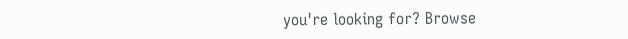you're looking for? Browse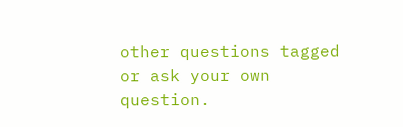other questions tagged or ask your own question.